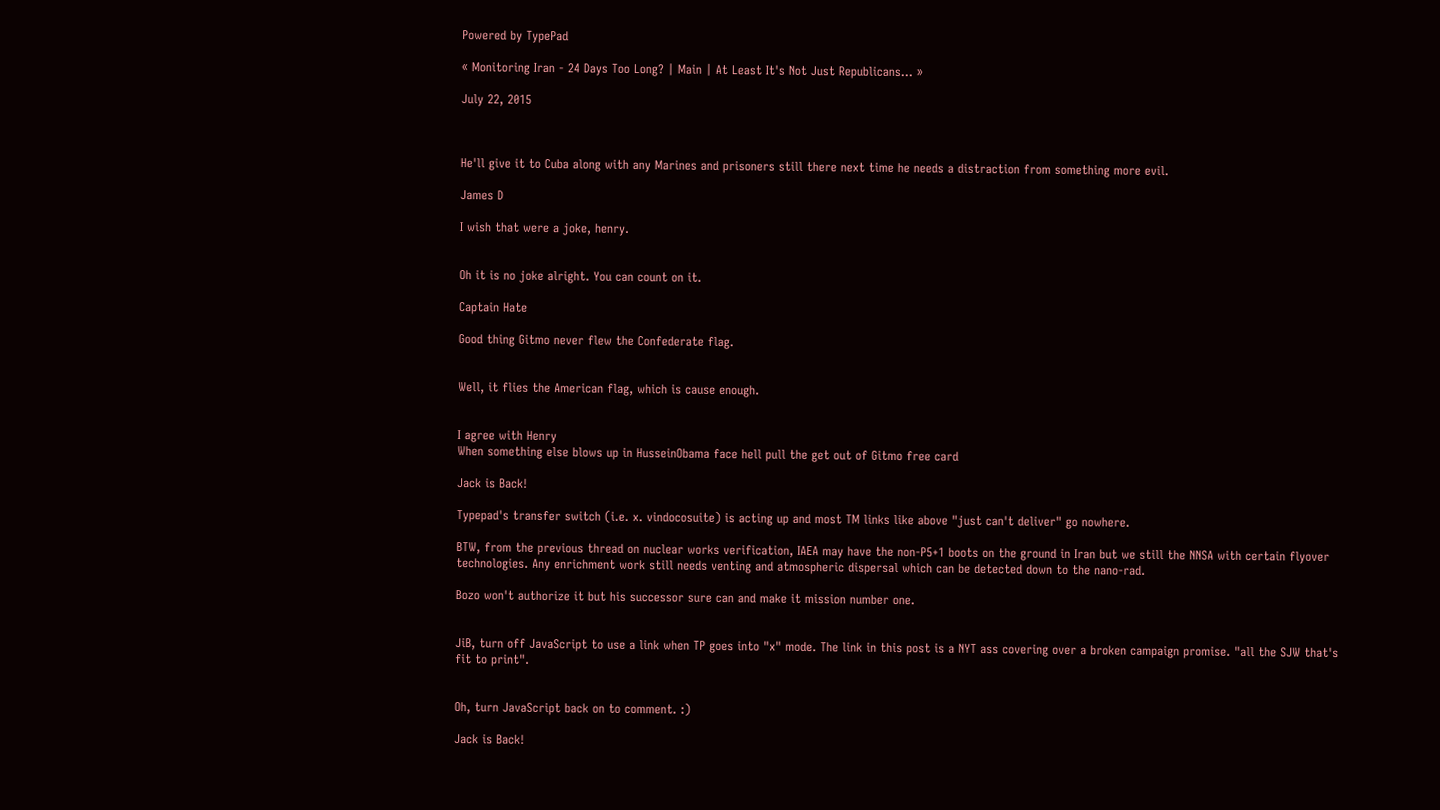Powered by TypePad

« Monitoring Iran - 24 Days Too Long? | Main | At Least It's Not Just Republicans... »

July 22, 2015



He'll give it to Cuba along with any Marines and prisoners still there next time he needs a distraction from something more evil.

James D

I wish that were a joke, henry.


Oh it is no joke alright. You can count on it.

Captain Hate

Good thing Gitmo never flew the Confederate flag.


Well, it flies the American flag, which is cause enough.


I agree with Henry
When something else blows up in HusseinObama face hell pull the get out of Gitmo free card

Jack is Back!

Typepad's transfer switch (i.e. x. vindocosuite) is acting up and most TM links like above "just can't deliver" go nowhere.

BTW, from the previous thread on nuclear works verification, IAEA may have the non-P5+1 boots on the ground in Iran but we still the NNSA with certain flyover technologies. Any enrichment work still needs venting and atmospheric dispersal which can be detected down to the nano-rad.

Bozo won't authorize it but his successor sure can and make it mission number one.


JiB, turn off JavaScript to use a link when TP goes into "x" mode. The link in this post is a NYT ass covering over a broken campaign promise. "all the SJW that's fit to print".


Oh, turn JavaScript back on to comment. :)

Jack is Back!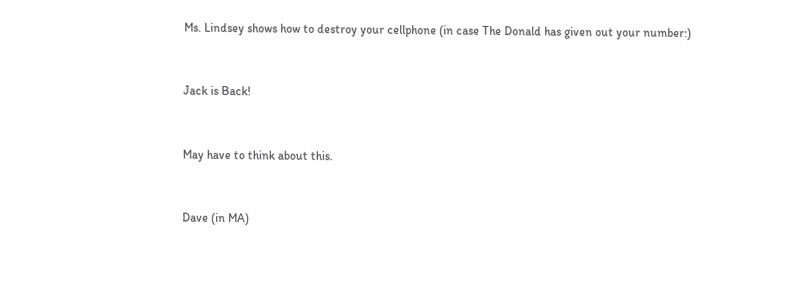Ms. Lindsey shows how to destroy your cellphone (in case The Donald has given out your number:)


Jack is Back!


May have to think about this.


Dave (in MA)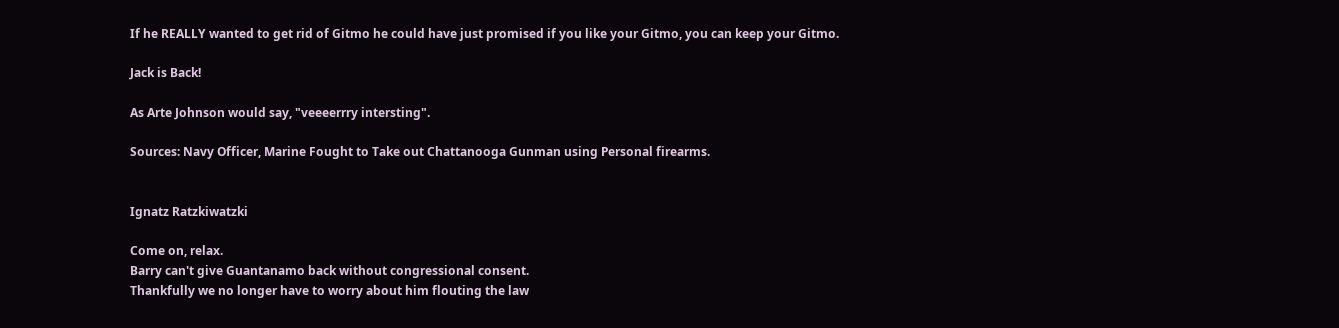If he REALLY wanted to get rid of Gitmo he could have just promised if you like your Gitmo, you can keep your Gitmo.

Jack is Back!

As Arte Johnson would say, "veeeerrry intersting".

Sources: Navy Officer, Marine Fought to Take out Chattanooga Gunman using Personal firearms.


Ignatz Ratzkiwatzki

Come on, relax.
Barry can't give Guantanamo back without congressional consent.
Thankfully we no longer have to worry about him flouting the law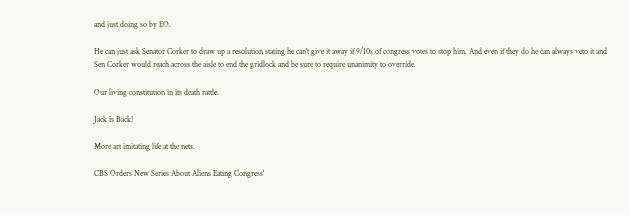and just doing so by EO.

He can just ask Senator Corker to draw up a resolution stating he can't give it away if 9/10s of congress votes to stop him. And even if they do he can always veto it and Sen Corker would reach across the aisle to end the gridlock and be sure to require unanimity to override.

Our living constitution in its death rattle.

Jack is Back!

More art imitating life at the nets.

CBS Orders New Series About Aliens Eating Congress'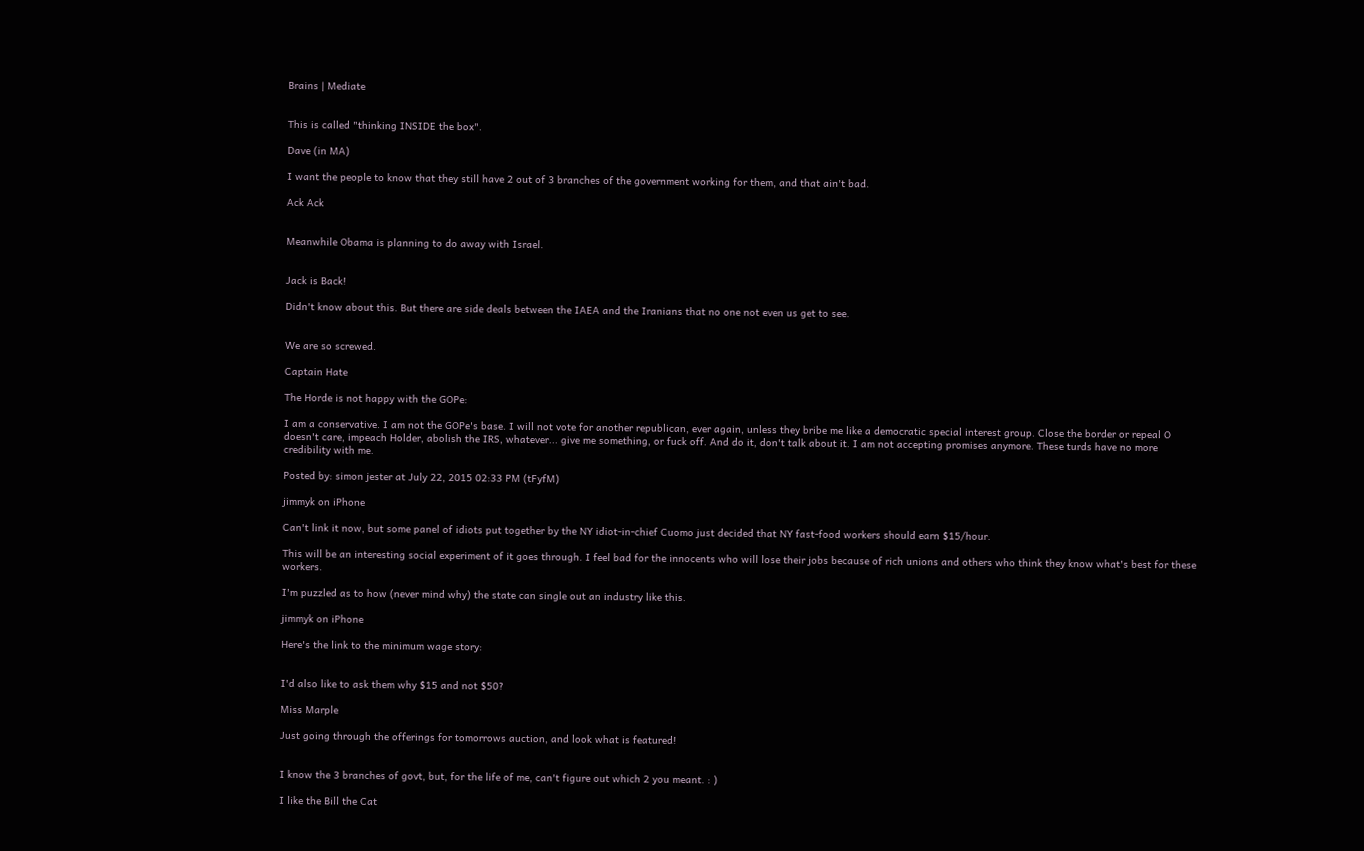Brains | Mediate


This is called "thinking INSIDE the box".

Dave (in MA)

I want the people to know that they still have 2 out of 3 branches of the government working for them, and that ain't bad.

Ack Ack


Meanwhile Obama is planning to do away with Israel.


Jack is Back!

Didn't know about this. But there are side deals between the IAEA and the Iranians that no one not even us get to see.


We are so screwed.

Captain Hate

The Horde is not happy with the GOPe:

I am a conservative. I am not the GOPe's base. I will not vote for another republican, ever again, unless they bribe me like a democratic special interest group. Close the border or repeal O doesn't care, impeach Holder, abolish the IRS, whatever... give me something, or fuck off. And do it, don't talk about it. I am not accepting promises anymore. These turds have no more credibility with me.

Posted by: simon jester at July 22, 2015 02:33 PM (tFyfM)

jimmyk on iPhone

Can't link it now, but some panel of idiots put together by the NY idiot-in-chief Cuomo just decided that NY fast-food workers should earn $15/hour.

This will be an interesting social experiment of it goes through. I feel bad for the innocents who will lose their jobs because of rich unions and others who think they know what's best for these workers.

I'm puzzled as to how (never mind why) the state can single out an industry like this.

jimmyk on iPhone

Here's the link to the minimum wage story:


I'd also like to ask them why $15 and not $50?

Miss Marple

Just going through the offerings for tomorrows auction, and look what is featured!


I know the 3 branches of govt, but, for the life of me, can't figure out which 2 you meant. : )

I like the Bill the Cat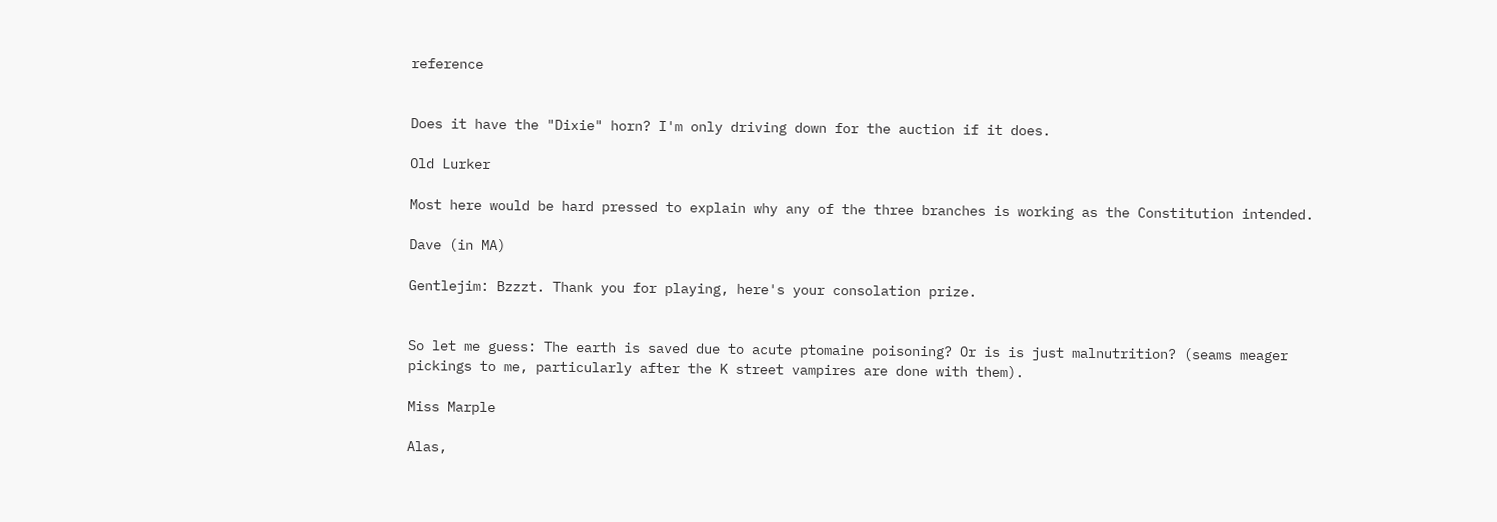reference


Does it have the "Dixie" horn? I'm only driving down for the auction if it does.

Old Lurker

Most here would be hard pressed to explain why any of the three branches is working as the Constitution intended.

Dave (in MA)

Gentlejim: Bzzzt. Thank you for playing, here's your consolation prize.


So let me guess: The earth is saved due to acute ptomaine poisoning? Or is is just malnutrition? (seams meager pickings to me, particularly after the K street vampires are done with them).

Miss Marple

Alas,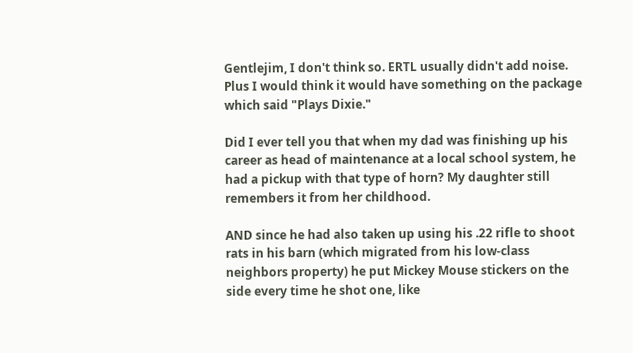Gentlejim, I don't think so. ERTL usually didn't add noise. Plus I would think it would have something on the package which said "Plays Dixie."

Did I ever tell you that when my dad was finishing up his career as head of maintenance at a local school system, he had a pickup with that type of horn? My daughter still remembers it from her childhood.

AND since he had also taken up using his .22 rifle to shoot rats in his barn (which migrated from his low-class neighbors property) he put Mickey Mouse stickers on the side every time he shot one, like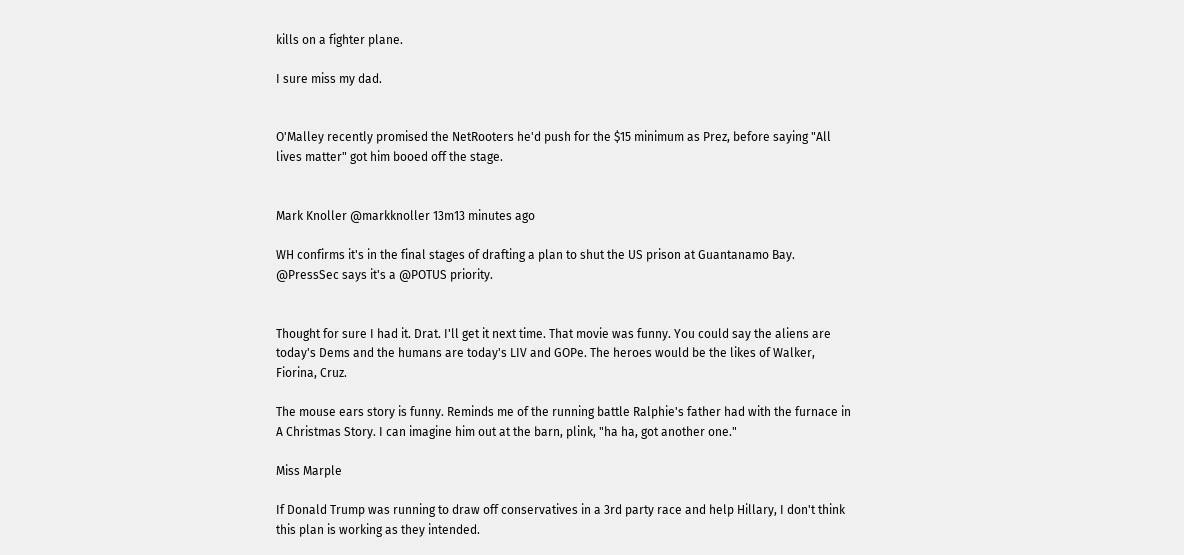kills on a fighter plane.

I sure miss my dad.


O'Malley recently promised the NetRooters he'd push for the $15 minimum as Prez, before saying "All lives matter" got him booed off the stage.


Mark Knoller @markknoller 13m13 minutes ago

WH confirms it's in the final stages of drafting a plan to shut the US prison at Guantanamo Bay. @PressSec says it's a @POTUS priority.


Thought for sure I had it. Drat. I'll get it next time. That movie was funny. You could say the aliens are today's Dems and the humans are today's LIV and GOPe. The heroes would be the likes of Walker, Fiorina, Cruz.

The mouse ears story is funny. Reminds me of the running battle Ralphie's father had with the furnace in A Christmas Story. I can imagine him out at the barn, plink, "ha ha, got another one."

Miss Marple

If Donald Trump was running to draw off conservatives in a 3rd party race and help Hillary, I don't think this plan is working as they intended.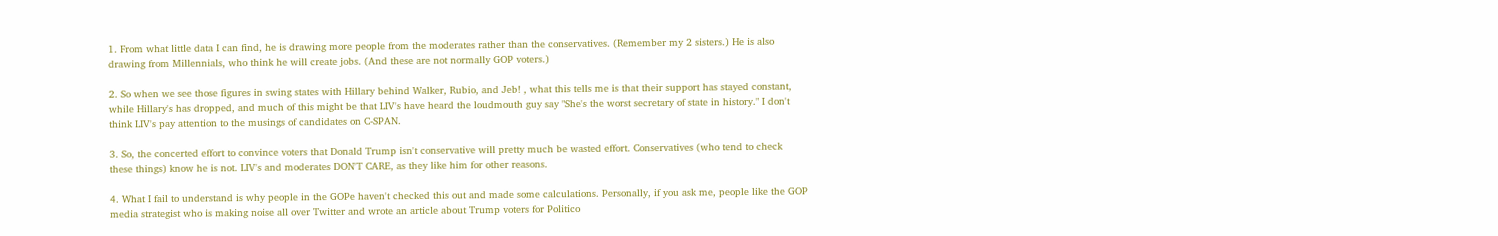1. From what little data I can find, he is drawing more people from the moderates rather than the conservatives. (Remember my 2 sisters.) He is also drawing from Millennials, who think he will create jobs. (And these are not normally GOP voters.)

2. So when we see those figures in swing states with Hillary behind Walker, Rubio, and Jeb! , what this tells me is that their support has stayed constant, while Hillary's has dropped, and much of this might be that LIV's have heard the loudmouth guy say "She's the worst secretary of state in history." I don't think LIV's pay attention to the musings of candidates on C-SPAN.

3. So, the concerted effort to convince voters that Donald Trump isn't conservative will pretty much be wasted effort. Conservatives (who tend to check these things) know he is not. LIV's and moderates DON'T CARE, as they like him for other reasons.

4. What I fail to understand is why people in the GOPe haven't checked this out and made some calculations. Personally, if you ask me, people like the GOP media strategist who is making noise all over Twitter and wrote an article about Trump voters for Politico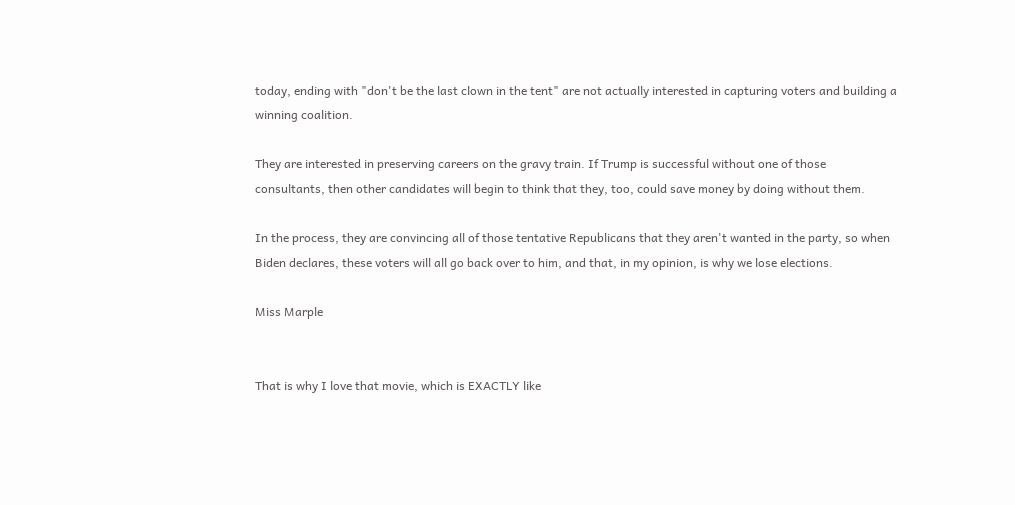today, ending with "don't be the last clown in the tent" are not actually interested in capturing voters and building a winning coalition.

They are interested in preserving careers on the gravy train. If Trump is successful without one of those consultants, then other candidates will begin to think that they, too, could save money by doing without them.

In the process, they are convincing all of those tentative Republicans that they aren't wanted in the party, so when Biden declares, these voters will all go back over to him, and that, in my opinion, is why we lose elections.

Miss Marple


That is why I love that movie, which is EXACTLY like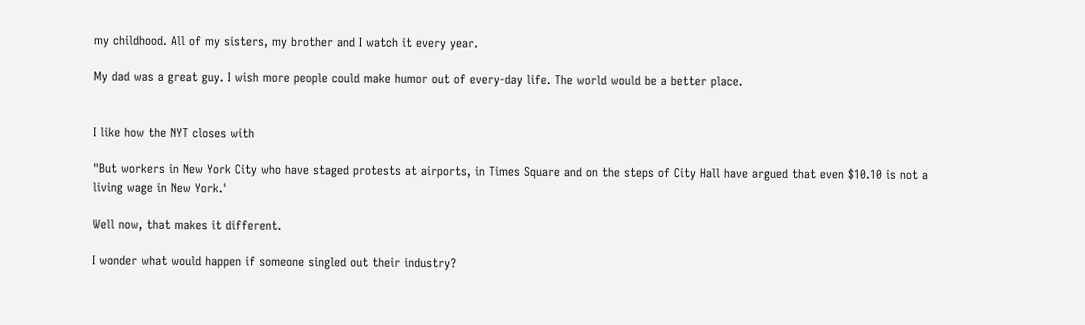my childhood. All of my sisters, my brother and I watch it every year.

My dad was a great guy. I wish more people could make humor out of every-day life. The world would be a better place.


I like how the NYT closes with

"But workers in New York City who have staged protests at airports, in Times Square and on the steps of City Hall have argued that even $10.10 is not a living wage in New York.'

Well now, that makes it different.

I wonder what would happen if someone singled out their industry?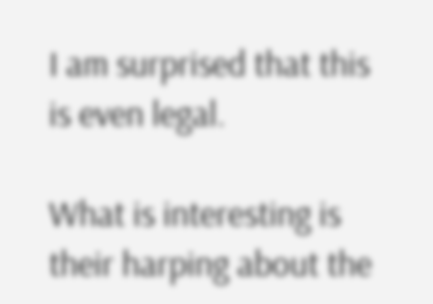I am surprised that this is even legal.

What is interesting is their harping about the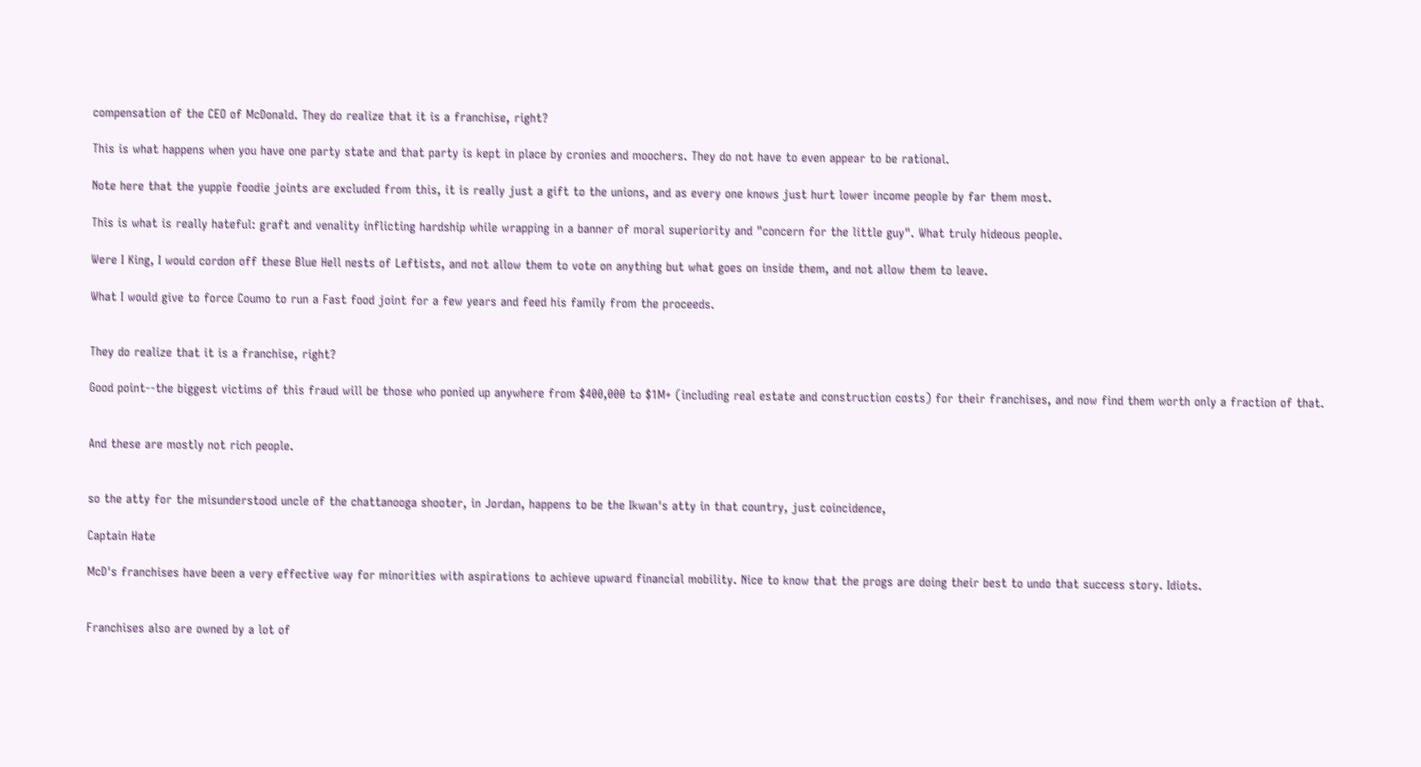compensation of the CEO of McDonald. They do realize that it is a franchise, right?

This is what happens when you have one party state and that party is kept in place by cronies and moochers. They do not have to even appear to be rational.

Note here that the yuppie foodie joints are excluded from this, it is really just a gift to the unions, and as every one knows just hurt lower income people by far them most.

This is what is really hateful: graft and venality inflicting hardship while wrapping in a banner of moral superiority and "concern for the little guy". What truly hideous people.

Were I King, I would cordon off these Blue Hell nests of Leftists, and not allow them to vote on anything but what goes on inside them, and not allow them to leave.

What I would give to force Coumo to run a Fast food joint for a few years and feed his family from the proceeds.


They do realize that it is a franchise, right?

Good point--the biggest victims of this fraud will be those who ponied up anywhere from $400,000 to $1M+ (including real estate and construction costs) for their franchises, and now find them worth only a fraction of that.


And these are mostly not rich people.


so the atty for the misunderstood uncle of the chattanooga shooter, in Jordan, happens to be the Ikwan's atty in that country, just coincidence,

Captain Hate

McD's franchises have been a very effective way for minorities with aspirations to achieve upward financial mobility. Nice to know that the progs are doing their best to undo that success story. Idiots.


Franchises also are owned by a lot of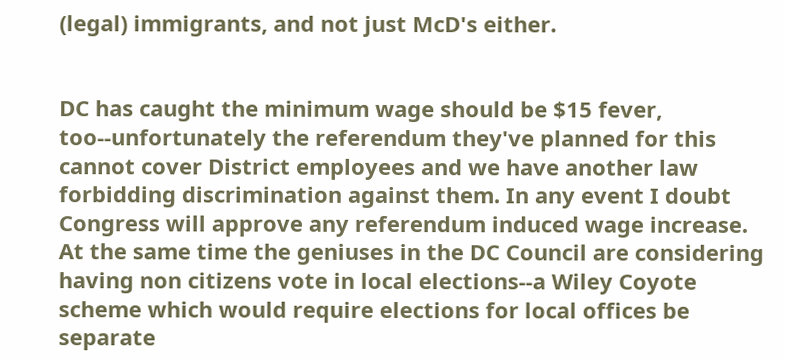(legal) immigrants, and not just McD's either.


DC has caught the minimum wage should be $15 fever, too--unfortunately the referendum they've planned for this cannot cover District employees and we have another law forbidding discrimination against them. In any event I doubt Congress will approve any referendum induced wage increase. At the same time the geniuses in the DC Council are considering having non citizens vote in local elections--a Wiley Coyote scheme which would require elections for local offices be separate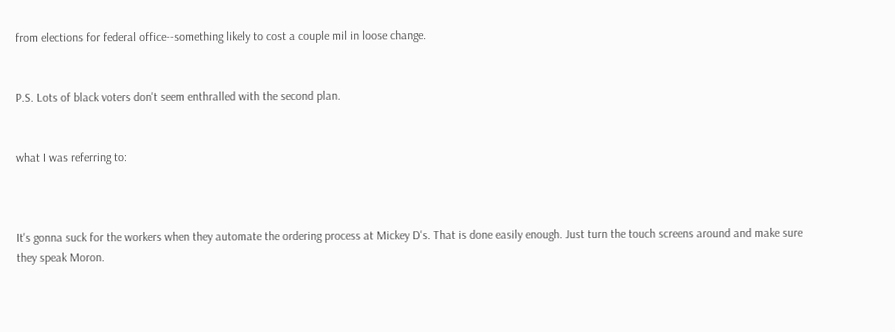from elections for federal office--something likely to cost a couple mil in loose change.


P.S. Lots of black voters don't seem enthralled with the second plan.


what I was referring to:



It's gonna suck for the workers when they automate the ordering process at Mickey D's. That is done easily enough. Just turn the touch screens around and make sure they speak Moron.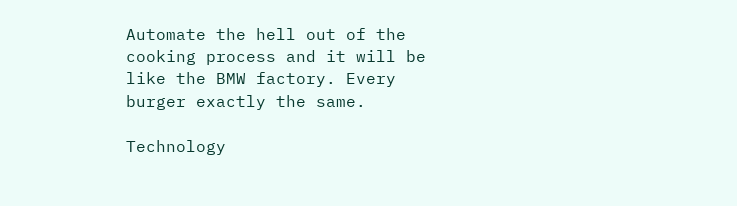Automate the hell out of the cooking process and it will be like the BMW factory. Every burger exactly the same.

Technology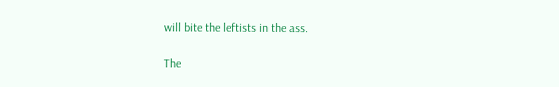will bite the leftists in the ass.

The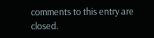comments to this entry are closed.